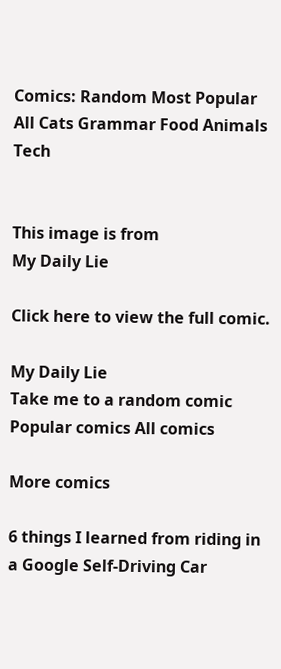Comics: Random Most Popular All Cats Grammar Food Animals Tech


This image is from
My Daily Lie

Click here to view the full comic.

My Daily Lie
Take me to a random comic Popular comics All comics

More comics

6 things I learned from riding in a Google Self-Driving Car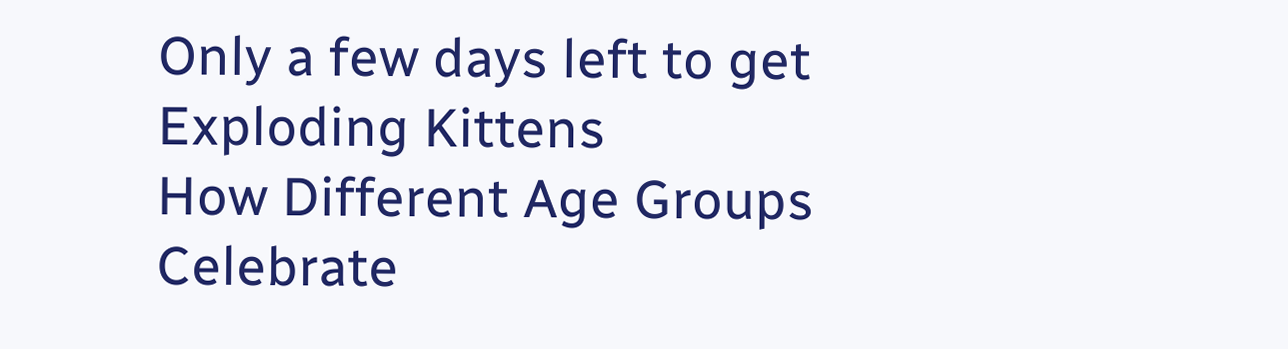Only a few days left to get Exploding Kittens
How Different Age Groups Celebrate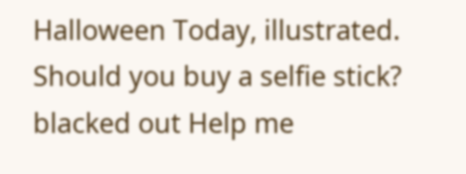Halloween Today, illustrated. Should you buy a selfie stick? blacked out Help me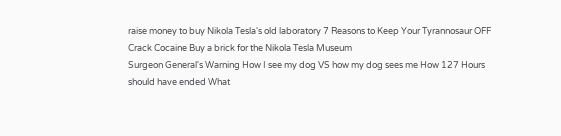raise money to buy Nikola Tesla's old laboratory 7 Reasons to Keep Your Tyrannosaur OFF Crack Cocaine Buy a brick for the Nikola Tesla Museum
Surgeon General's Warning How I see my dog VS how my dog sees me How 127 Hours should have ended What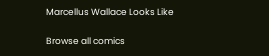Marcellus Wallace Looks Like

Browse all comics